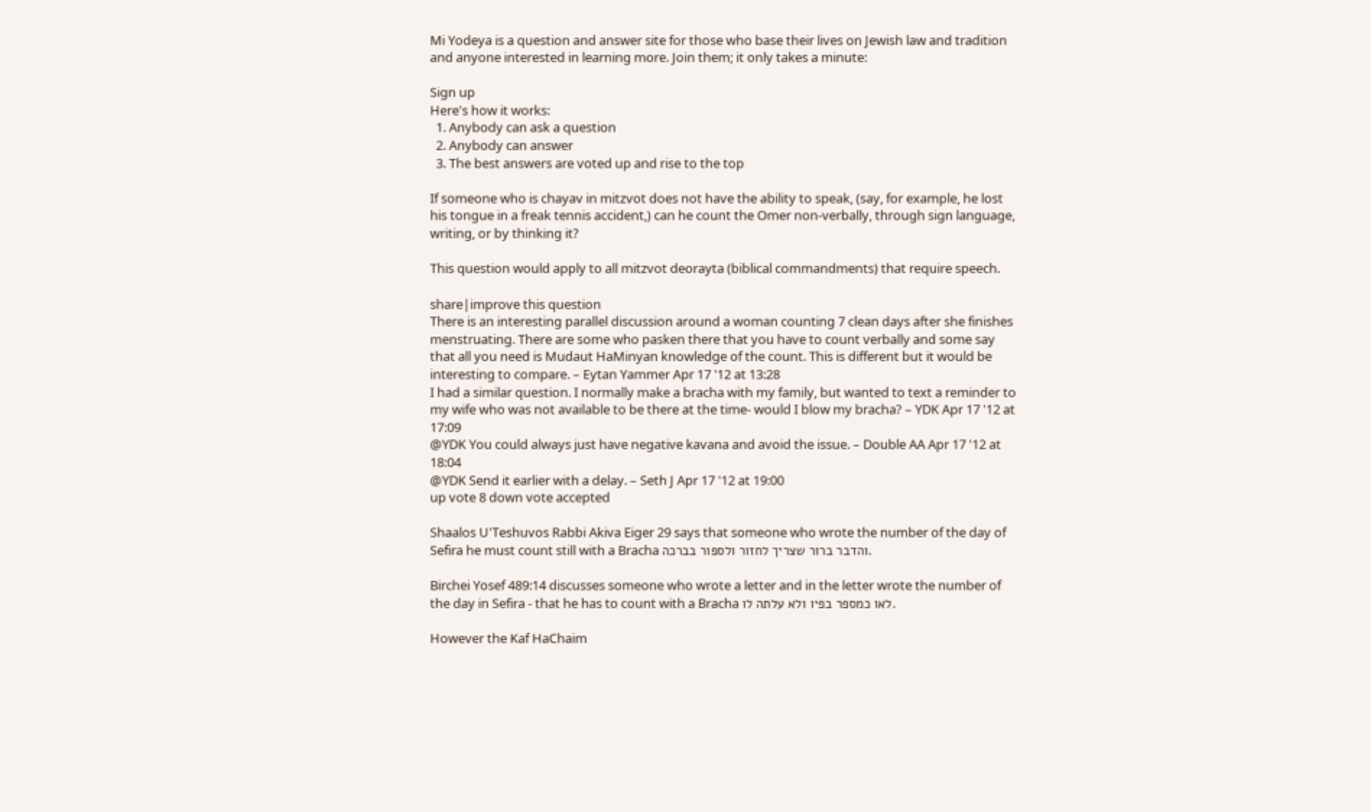Mi Yodeya is a question and answer site for those who base their lives on Jewish law and tradition and anyone interested in learning more. Join them; it only takes a minute:

Sign up
Here's how it works:
  1. Anybody can ask a question
  2. Anybody can answer
  3. The best answers are voted up and rise to the top

If someone who is chayav in mitzvot does not have the ability to speak, (say, for example, he lost his tongue in a freak tennis accident,) can he count the Omer non-verbally, through sign language, writing, or by thinking it?

This question would apply to all mitzvot deorayta (biblical commandments) that require speech.

share|improve this question
There is an interesting parallel discussion around a woman counting 7 clean days after she finishes menstruating. There are some who pasken there that you have to count verbally and some say that all you need is Mudaut HaMinyan knowledge of the count. This is different but it would be interesting to compare. – Eytan Yammer Apr 17 '12 at 13:28
I had a similar question. I normally make a bracha with my family, but wanted to text a reminder to my wife who was not available to be there at the time- would I blow my bracha? – YDK Apr 17 '12 at 17:09
@YDK You could always just have negative kavana and avoid the issue. – Double AA Apr 17 '12 at 18:04
@YDK Send it earlier with a delay. – Seth J Apr 17 '12 at 19:00
up vote 8 down vote accepted

Shaalos U'Teshuvos Rabbi Akiva Eiger 29 says that someone who wrote the number of the day of Sefira he must count still with a Bracha והדבר ברור שצריך לחזור ולספור בברכה.

Birchei Yosef 489:14 discusses someone who wrote a letter and in the letter wrote the number of the day in Sefira - that he has to count with a Bracha לאו כמספר בפיו ולא עלתה לו.

However the Kaf HaChaim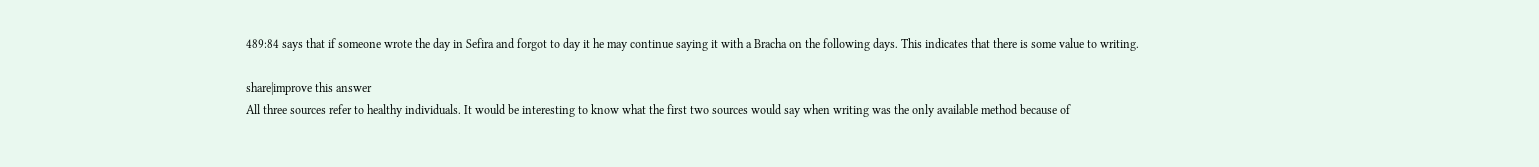489:84 says that if someone wrote the day in Sefira and forgot to day it he may continue saying it with a Bracha on the following days. This indicates that there is some value to writing.

share|improve this answer
All three sources refer to healthy individuals. It would be interesting to know what the first two sources would say when writing was the only available method because of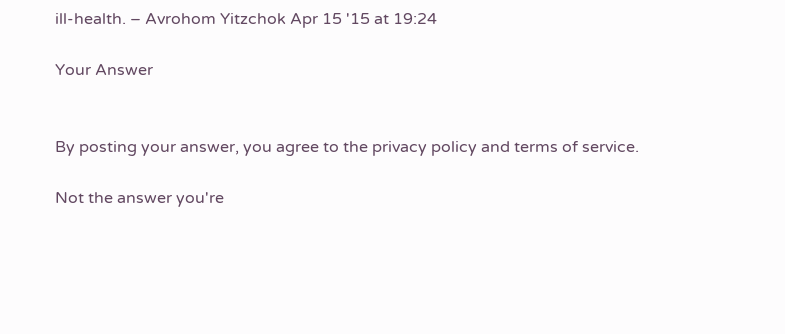ill-health. – Avrohom Yitzchok Apr 15 '15 at 19:24

Your Answer


By posting your answer, you agree to the privacy policy and terms of service.

Not the answer you're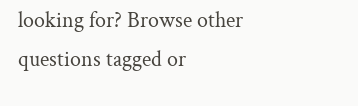looking for? Browse other questions tagged or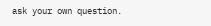ask your own question.